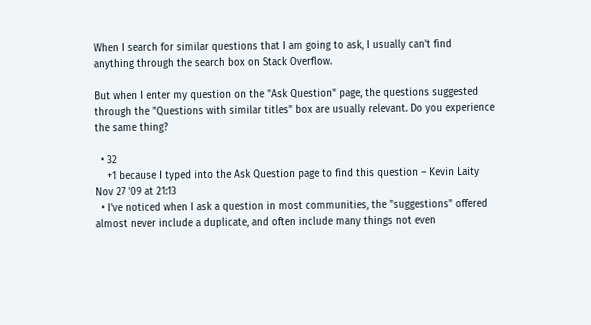When I search for similar questions that I am going to ask, I usually can't find anything through the search box on Stack Overflow.

But when I enter my question on the "Ask Question" page, the questions suggested through the "Questions with similar titles" box are usually relevant. Do you experience the same thing?

  • 32
    +1 because I typed into the Ask Question page to find this question – Kevin Laity Nov 27 '09 at 21:13
  • I've noticed when I ask a question in most communities, the "suggestions" offered almost never include a duplicate, and often include many things not even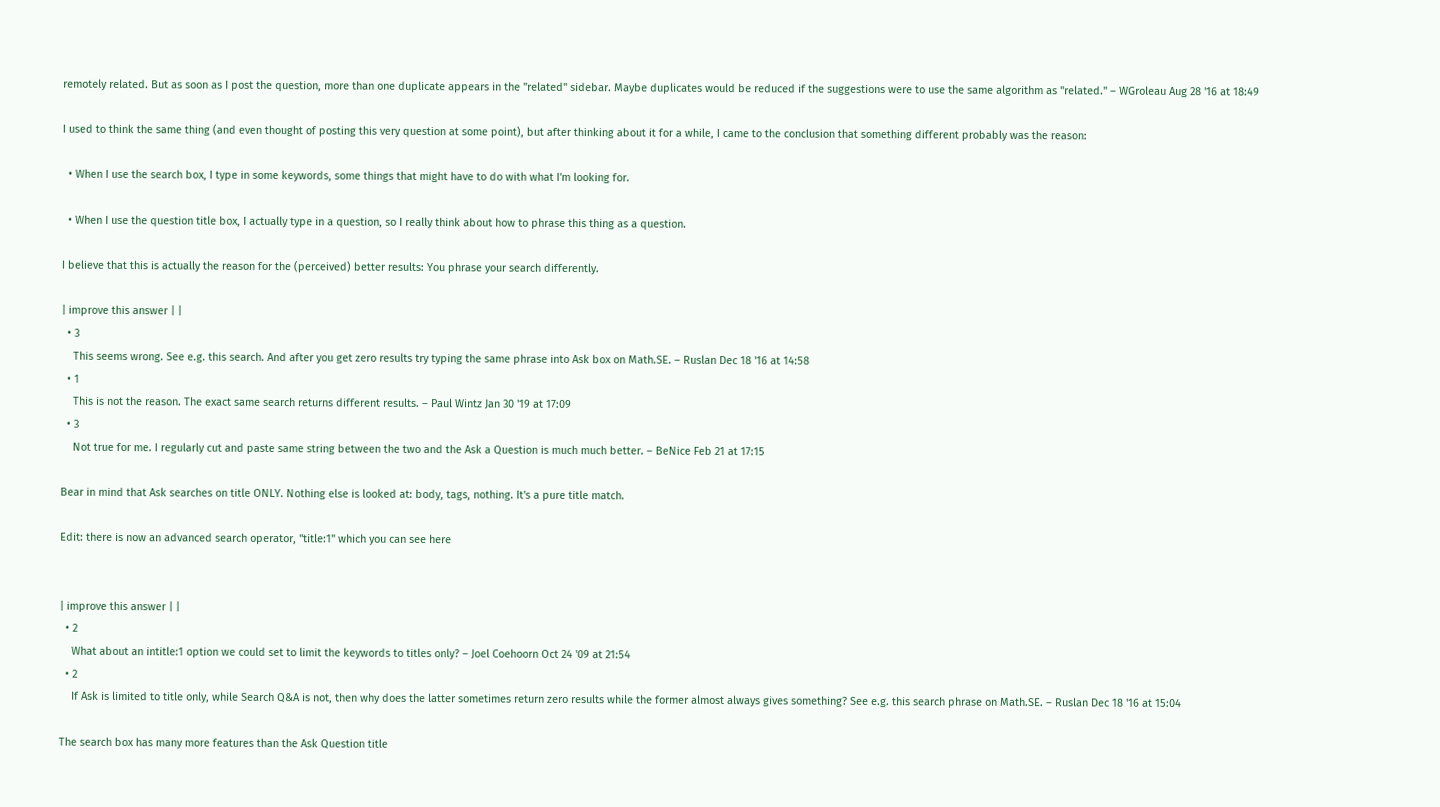remotely related. But as soon as I post the question, more than one duplicate appears in the "related" sidebar. Maybe duplicates would be reduced if the suggestions were to use the same algorithm as "related." – WGroleau Aug 28 '16 at 18:49

I used to think the same thing (and even thought of posting this very question at some point), but after thinking about it for a while, I came to the conclusion that something different probably was the reason:

  • When I use the search box, I type in some keywords, some things that might have to do with what I'm looking for.

  • When I use the question title box, I actually type in a question, so I really think about how to phrase this thing as a question.

I believe that this is actually the reason for the (perceived) better results: You phrase your search differently.

| improve this answer | |
  • 3
    This seems wrong. See e.g. this search. And after you get zero results try typing the same phrase into Ask box on Math.SE. – Ruslan Dec 18 '16 at 14:58
  • 1
    This is not the reason. The exact same search returns different results. – Paul Wintz Jan 30 '19 at 17:09
  • 3
    Not true for me. I regularly cut and paste same string between the two and the Ask a Question is much much better. – BeNice Feb 21 at 17:15

Bear in mind that Ask searches on title ONLY. Nothing else is looked at: body, tags, nothing. It's a pure title match.

Edit: there is now an advanced search operator, "title:1" which you can see here


| improve this answer | |
  • 2
    What about an intitle:1 option we could set to limit the keywords to titles only? – Joel Coehoorn Oct 24 '09 at 21:54
  • 2
    If Ask is limited to title only, while Search Q&A is not, then why does the latter sometimes return zero results while the former almost always gives something? See e.g. this search phrase on Math.SE. – Ruslan Dec 18 '16 at 15:04

The search box has many more features than the Ask Question title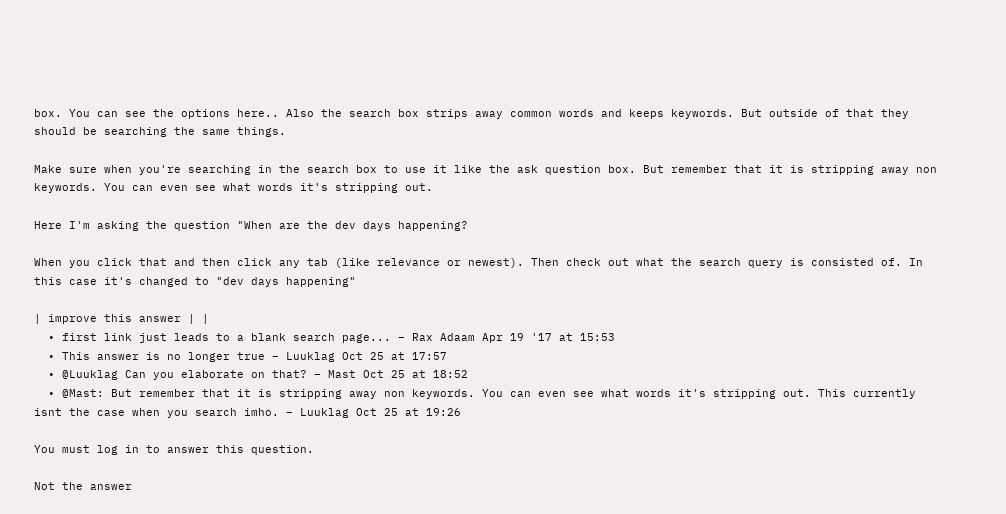box. You can see the options here.. Also the search box strips away common words and keeps keywords. But outside of that they should be searching the same things.

Make sure when you're searching in the search box to use it like the ask question box. But remember that it is stripping away non keywords. You can even see what words it's stripping out.

Here I'm asking the question "When are the dev days happening?

When you click that and then click any tab (like relevance or newest). Then check out what the search query is consisted of. In this case it's changed to "dev days happening"

| improve this answer | |
  • first link just leads to a blank search page... – Rax Adaam Apr 19 '17 at 15:53
  • This answer is no longer true – Luuklag Oct 25 at 17:57
  • @Luuklag Can you elaborate on that? – Mast Oct 25 at 18:52
  • @Mast: But remember that it is stripping away non keywords. You can even see what words it's stripping out. This currently isnt the case when you search imho. – Luuklag Oct 25 at 19:26

You must log in to answer this question.

Not the answer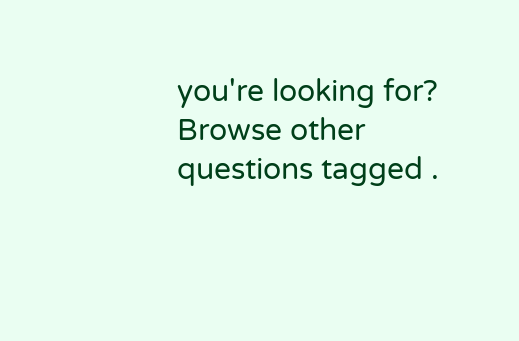you're looking for? Browse other questions tagged .